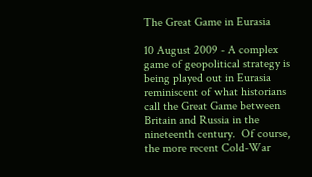The Great Game in Eurasia

10 August 2009 - A complex game of geopolitical strategy is being played out in Eurasia reminiscent of what historians call the Great Game between Britain and Russia in the nineteenth century.  Of course, the more recent Cold-War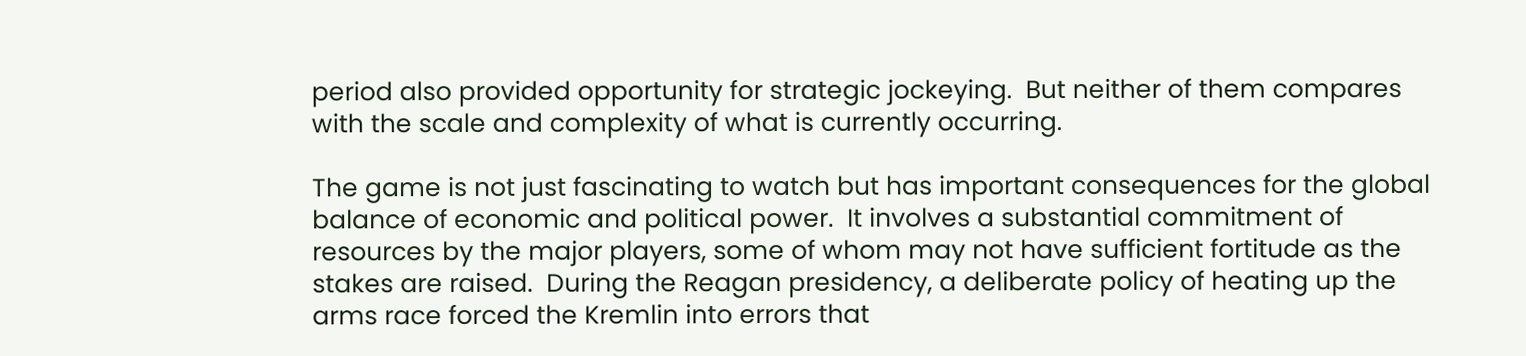period also provided opportunity for strategic jockeying.  But neither of them compares with the scale and complexity of what is currently occurring.

The game is not just fascinating to watch but has important consequences for the global balance of economic and political power.  It involves a substantial commitment of resources by the major players, some of whom may not have sufficient fortitude as the stakes are raised.  During the Reagan presidency, a deliberate policy of heating up the arms race forced the Kremlin into errors that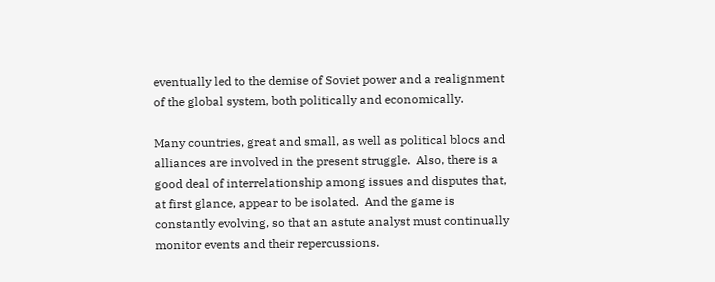eventually led to the demise of Soviet power and a realignment of the global system, both politically and economically.

Many countries, great and small, as well as political blocs and alliances are involved in the present struggle.  Also, there is a good deal of interrelationship among issues and disputes that, at first glance, appear to be isolated.  And the game is constantly evolving, so that an astute analyst must continually monitor events and their repercussions.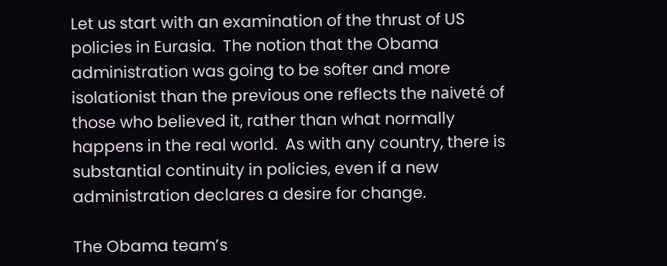Let us start with an examination of the thrust of US policies in Eurasia.  The notion that the Obama administration was going to be softer and more isolationist than the previous one reflects the naiveté of those who believed it, rather than what normally happens in the real world.  As with any country, there is substantial continuity in policies, even if a new administration declares a desire for change.

The Obama team’s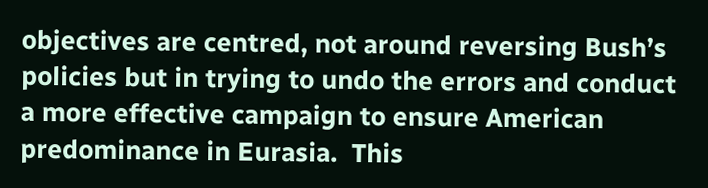objectives are centred, not around reversing Bush’s policies but in trying to undo the errors and conduct a more effective campaign to ensure American predominance in Eurasia.  This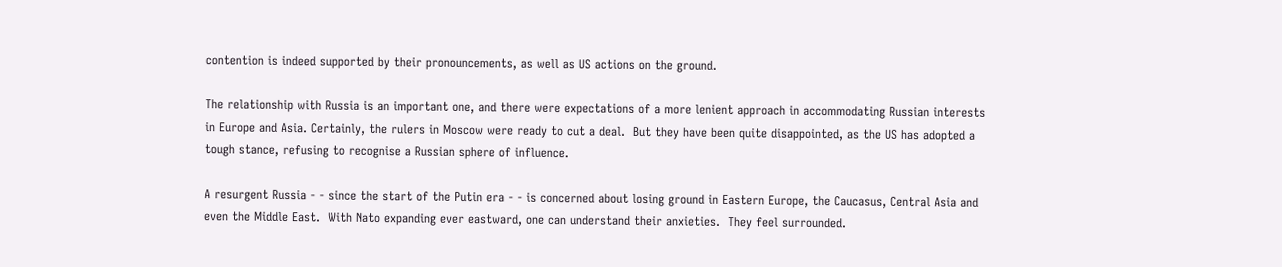contention is indeed supported by their pronouncements, as well as US actions on the ground.

The relationship with Russia is an important one, and there were expectations of a more lenient approach in accommodating Russian interests in Europe and Asia. Certainly, the rulers in Moscow were ready to cut a deal.  But they have been quite disappointed, as the US has adopted a tough stance, refusing to recognise a Russian sphere of influence.

A resurgent Russia - - since the start of the Putin era - - is concerned about losing ground in Eastern Europe, the Caucasus, Central Asia and even the Middle East.  With Nato expanding ever eastward, one can understand their anxieties.  They feel surrounded.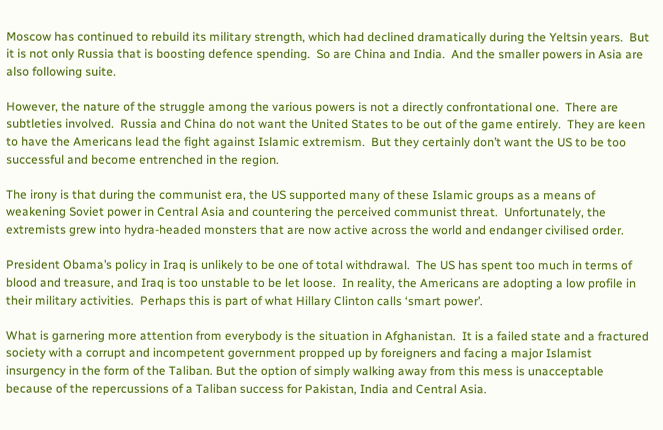Moscow has continued to rebuild its military strength, which had declined dramatically during the Yeltsin years.  But it is not only Russia that is boosting defence spending.  So are China and India.  And the smaller powers in Asia are also following suite.

However, the nature of the struggle among the various powers is not a directly confrontational one.  There are subtleties involved.  Russia and China do not want the United States to be out of the game entirely.  They are keen to have the Americans lead the fight against Islamic extremism.  But they certainly don’t want the US to be too successful and become entrenched in the region.

The irony is that during the communist era, the US supported many of these Islamic groups as a means of weakening Soviet power in Central Asia and countering the perceived communist threat.  Unfortunately, the extremists grew into hydra-headed monsters that are now active across the world and endanger civilised order.

President Obama’s policy in Iraq is unlikely to be one of total withdrawal.  The US has spent too much in terms of blood and treasure, and Iraq is too unstable to be let loose.  In reality, the Americans are adopting a low profile in their military activities.  Perhaps this is part of what Hillary Clinton calls ‘smart power’.

What is garnering more attention from everybody is the situation in Afghanistan.  It is a failed state and a fractured society with a corrupt and incompetent government propped up by foreigners and facing a major Islamist insurgency in the form of the Taliban. But the option of simply walking away from this mess is unacceptable because of the repercussions of a Taliban success for Pakistan, India and Central Asia.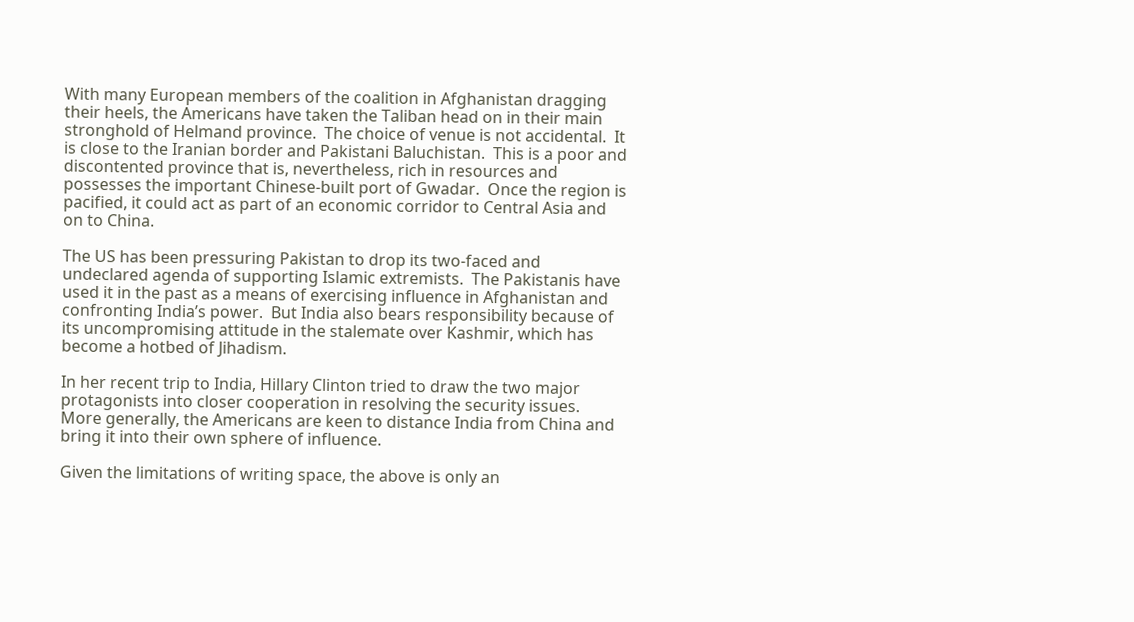With many European members of the coalition in Afghanistan dragging their heels, the Americans have taken the Taliban head on in their main stronghold of Helmand province.  The choice of venue is not accidental.  It is close to the Iranian border and Pakistani Baluchistan.  This is a poor and discontented province that is, nevertheless, rich in resources and possesses the important Chinese-built port of Gwadar.  Once the region is pacified, it could act as part of an economic corridor to Central Asia and on to China.

The US has been pressuring Pakistan to drop its two-faced and undeclared agenda of supporting Islamic extremists.  The Pakistanis have used it in the past as a means of exercising influence in Afghanistan and confronting India’s power.  But India also bears responsibility because of its uncompromising attitude in the stalemate over Kashmir, which has become a hotbed of Jihadism.

In her recent trip to India, Hillary Clinton tried to draw the two major protagonists into closer cooperation in resolving the security issues.  More generally, the Americans are keen to distance India from China and bring it into their own sphere of influence.

Given the limitations of writing space, the above is only an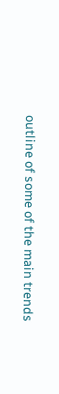outline of some of the main trends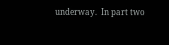underway.  In part two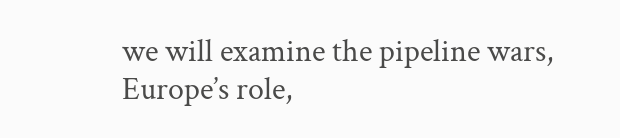we will examine the pipeline wars, Europe’s role,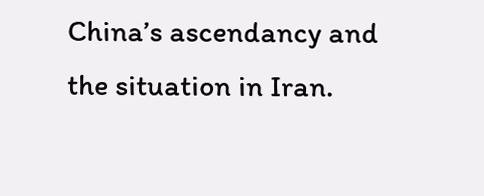China’s ascendancy and the situation in Iran.